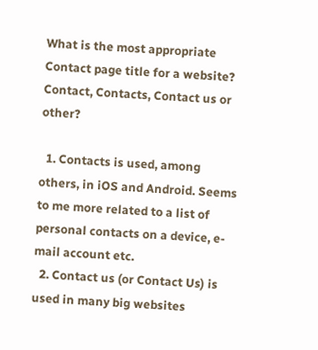What is the most appropriate Contact page title for a website? Contact, Contacts, Contact us or other?

  1. Contacts is used, among others, in iOS and Android. Seems to me more related to a list of personal contacts on a device, e-mail account etc.
  2. Contact us (or Contact Us) is used in many big websites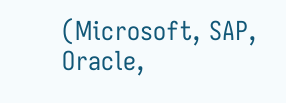(Microsoft, SAP, Oracle,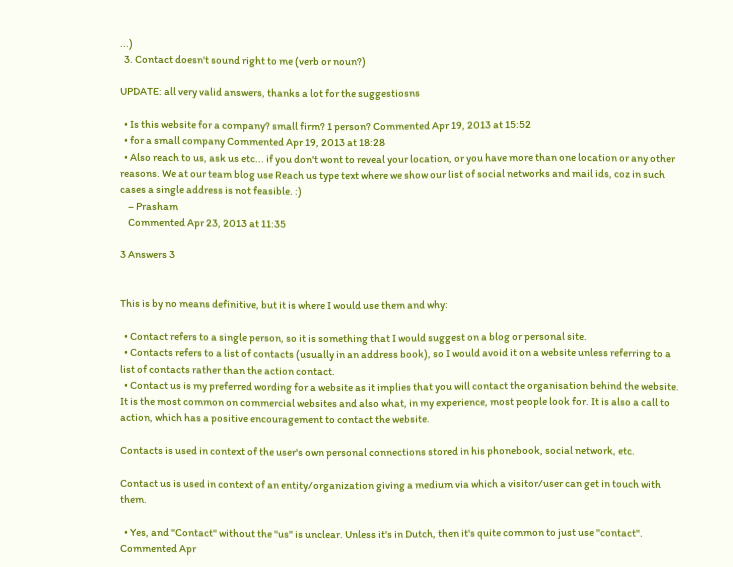...)
  3. Contact doesn't sound right to me (verb or noun?)

UPDATE: all very valid answers, thanks a lot for the suggestiosns

  • Is this website for a company? small firm? 1 person? Commented Apr 19, 2013 at 15:52
  • for a small company Commented Apr 19, 2013 at 18:28
  • Also reach to us, ask us etc... if you don't wont to reveal your location, or you have more than one location or any other reasons. We at our team blog use Reach us type text where we show our list of social networks and mail ids, coz in such cases a single address is not feasible. :)
    – Prasham
    Commented Apr 23, 2013 at 11:35

3 Answers 3


This is by no means definitive, but it is where I would use them and why:

  • Contact refers to a single person, so it is something that I would suggest on a blog or personal site.
  • Contacts refers to a list of contacts (usually in an address book), so I would avoid it on a website unless referring to a list of contacts rather than the action contact.
  • Contact us is my preferred wording for a website as it implies that you will contact the organisation behind the website. It is the most common on commercial websites and also what, in my experience, most people look for. It is also a call to action, which has a positive encouragement to contact the website.

Contacts is used in context of the user's own personal connections stored in his phonebook, social network, etc.

Contact us is used in context of an entity/organization giving a medium via which a visitor/user can get in touch with them.

  • Yes, and "Contact" without the "us" is unclear. Unless it's in Dutch, then it's quite common to just use "contact". Commented Apr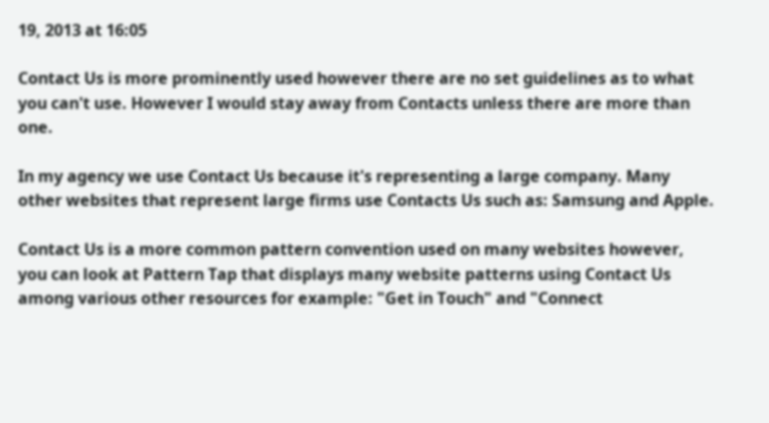19, 2013 at 16:05

Contact Us is more prominently used however there are no set guidelines as to what you can't use. However I would stay away from Contacts unless there are more than one.

In my agency we use Contact Us because it's representing a large company. Many other websites that represent large firms use Contacts Us such as: Samsung and Apple.

Contact Us is a more common pattern convention used on many websites however, you can look at Pattern Tap that displays many website patterns using Contact Us among various other resources for example: "Get in Touch" and "Connect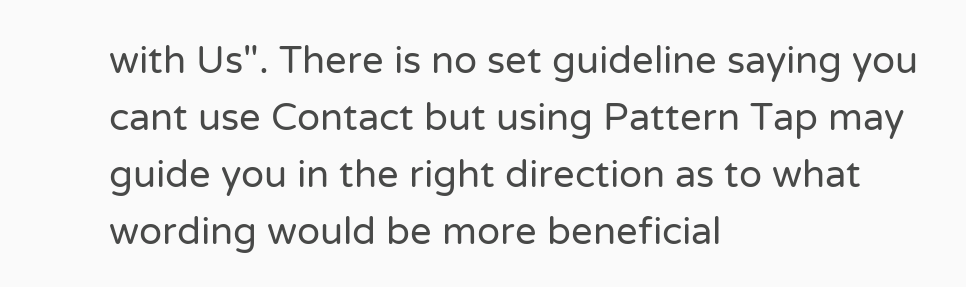with Us". There is no set guideline saying you cant use Contact but using Pattern Tap may guide you in the right direction as to what wording would be more beneficial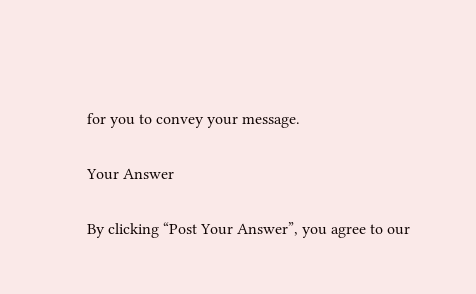for you to convey your message.

Your Answer

By clicking “Post Your Answer”, you agree to our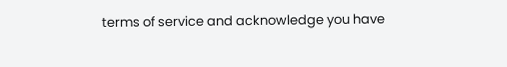terms of service and acknowledge you have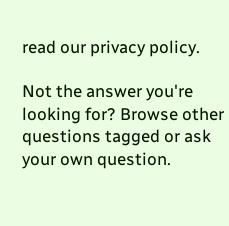read our privacy policy.

Not the answer you're looking for? Browse other questions tagged or ask your own question.